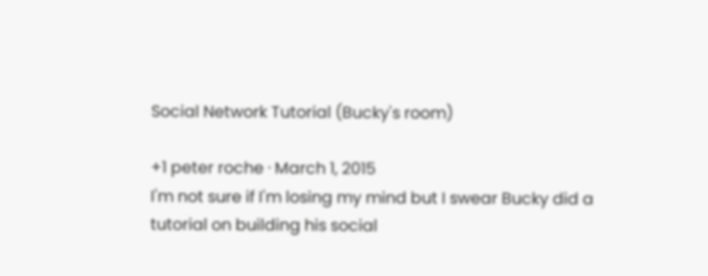Social Network Tutorial (Bucky's room)

+1 peter roche · March 1, 2015
I'm not sure if I'm losing my mind but I swear Bucky did a tutorial on building his social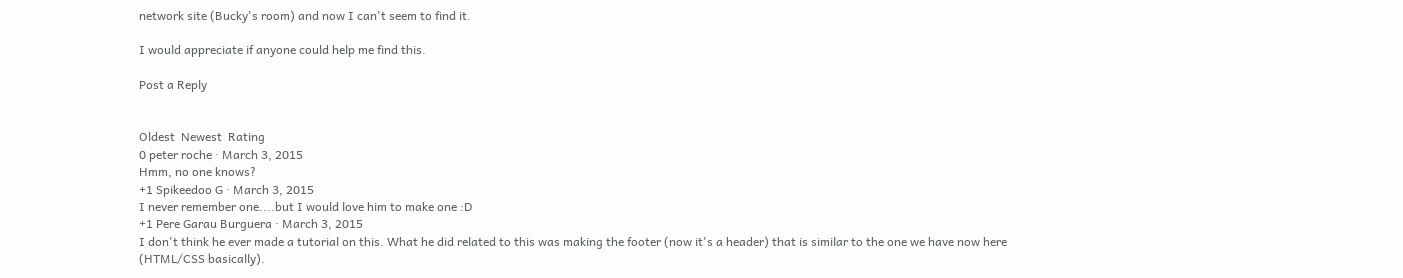network site (Bucky's room) and now I can't seem to find it.

I would appreciate if anyone could help me find this.

Post a Reply


Oldest  Newest  Rating
0 peter roche · March 3, 2015
Hmm, no one knows?
+1 Spikeedoo G · March 3, 2015
I never remember one....but I would love him to make one :D
+1 Pere Garau Burguera · March 3, 2015
I don't think he ever made a tutorial on this. What he did related to this was making the footer (now it's a header) that is similar to the one we have now here (HTML/CSS basically).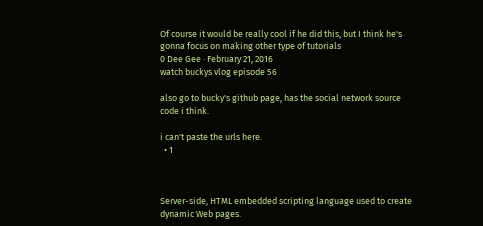Of course it would be really cool if he did this, but I think he's gonna focus on making other type of tutorials
0 Dee Gee · February 21, 2016
watch buckys vlog episode 56

also go to bucky's github page, has the social network source code i think.

i can't paste the urls here.
  • 1



Server-side, HTML embedded scripting language used to create dynamic Web pages.